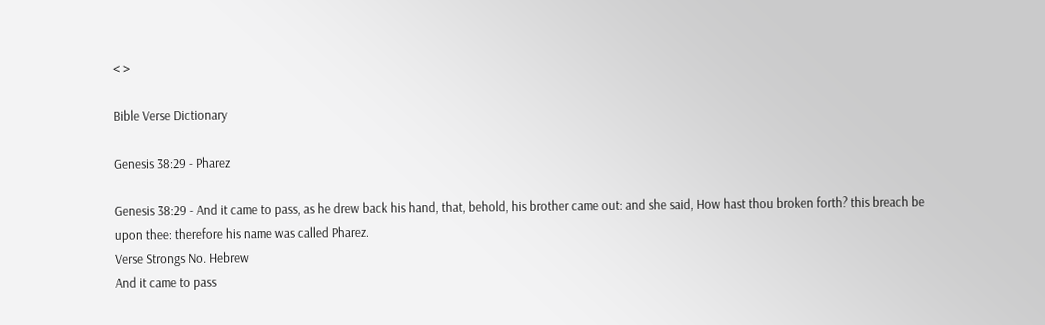< >

Bible Verse Dictionary

Genesis 38:29 - Pharez

Genesis 38:29 - And it came to pass, as he drew back his hand, that, behold, his brother came out: and she said, How hast thou broken forth? this breach be upon thee: therefore his name was called Pharez.
Verse Strongs No. Hebrew
And it came to pass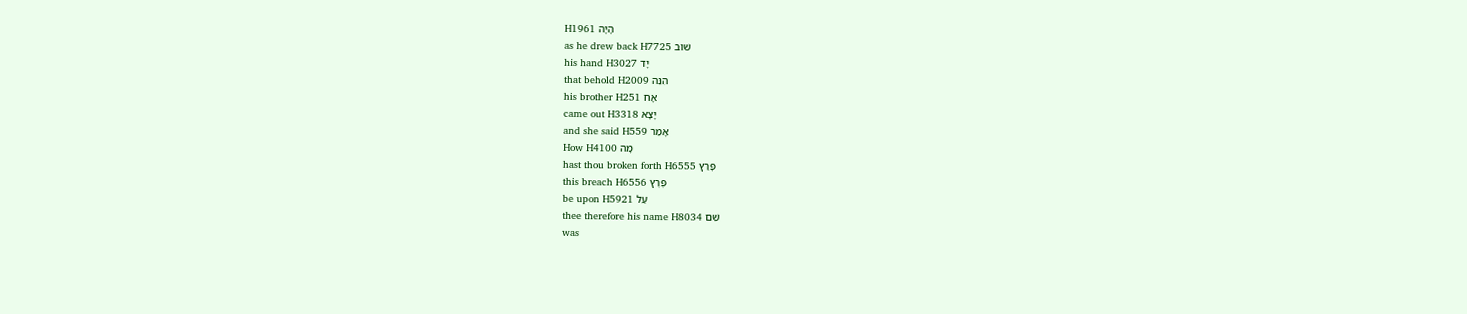H1961 הָיָה
as he drew back H7725 שׁוּב
his hand H3027 יָד
that behold H2009 הִנֵּה
his brother H251 אָח
came out H3318 יָצָא
and she said H559 אָמַר
How H4100 מָה
hast thou broken forth H6555 פָּרַץ
this breach H6556 פֶּרֶץ
be upon H5921 עַל
thee therefore his name H8034 שֵׁם
was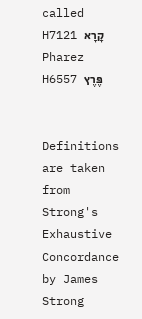called H7121 קָרָא
Pharez H6557 פֶּרֶץ


Definitions are taken from Strong's Exhaustive Concordance
by James Strong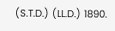(S.T.D.) (LL.D.) 1890.